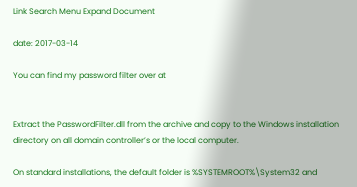Link Search Menu Expand Document

date: 2017-03-14

You can find my password filter over at


Extract the PasswordFilter.dll from the archive and copy to the Windows installation directory on all domain controller’s or the local computer.

On standard installations, the default folder is %SYSTEMROOT%\System32 and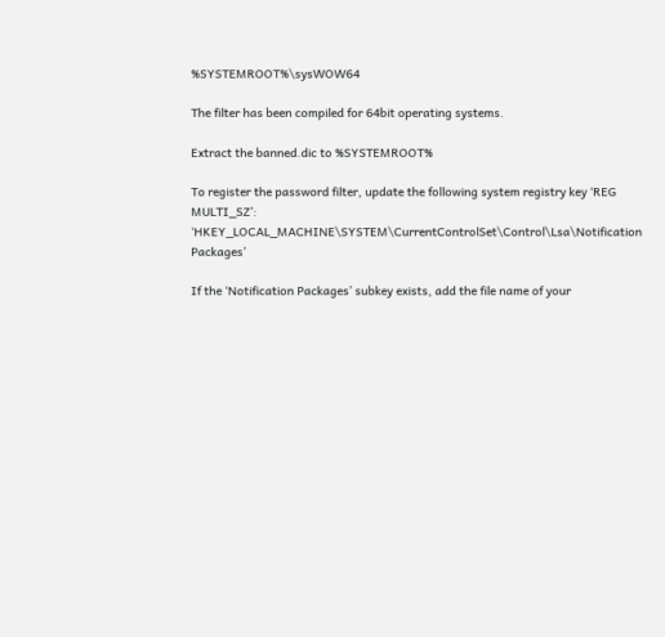%SYSTEMROOT%\sysWOW64

The filter has been compiled for 64bit operating systems.

Extract the banned.dic to %SYSTEMROOT%

To register the password filter, update the following system registry key ‘REG MULTI_SZ’: ‘HKEY_LOCAL_MACHINE\SYSTEM\CurrentControlSet\Control\Lsa\Notification Packages’

If the ‘Notification Packages’ subkey exists, add the file name of your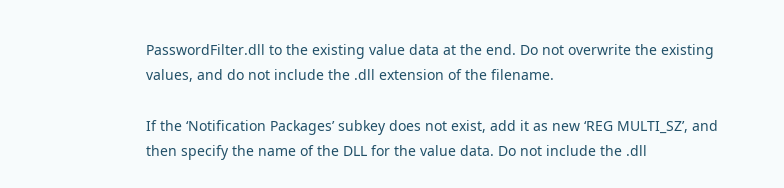PasswordFilter.dll to the existing value data at the end. Do not overwrite the existing values, and do not include the .dll extension of the filename.

If the ‘Notification Packages’ subkey does not exist, add it as new ‘REG MULTI_SZ’, and then specify the name of the DLL for the value data. Do not include the .dll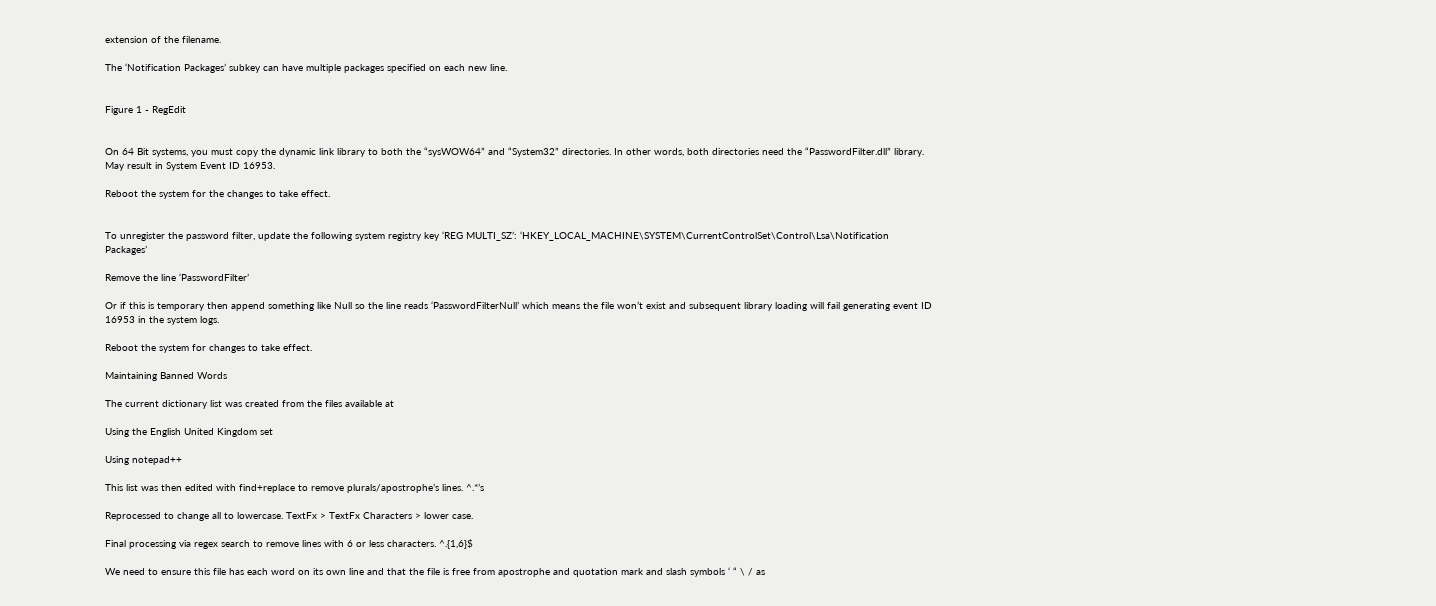extension of the filename.

The ‘Notification Packages’ subkey can have multiple packages specified on each new line.


Figure 1 - RegEdit


On 64 Bit systems, you must copy the dynamic link library to both the “sysWOW64” and “System32” directories. In other words, both directories need the “PasswordFilter.dll” library. May result in System Event ID 16953.

Reboot the system for the changes to take effect.


To unregister the password filter, update the following system registry key ‘REG MULTI_SZ’: ‘HKEY_LOCAL_MACHINE\SYSTEM\CurrentControlSet\Control\Lsa\Notification Packages’

Remove the line ‘PasswordFilter’

Or if this is temporary then append something like Null so the line reads ‘PasswordFilterNull’ which means the file won’t exist and subsequent library loading will fail generating event ID 16953 in the system logs.

Reboot the system for changes to take effect.

Maintaining Banned Words

The current dictionary list was created from the files available at

Using the English United Kingdom set

Using notepad++

This list was then edited with find+replace to remove plurals/apostrophe’s lines. ^.*’s

Reprocessed to change all to lowercase. TextFx > TextFx Characters > lower case.

Final processing via regex search to remove lines with 6 or less characters. ^.{1,6}$

We need to ensure this file has each word on its own line and that the file is free from apostrophe and quotation mark and slash symbols ‘ “ \ / as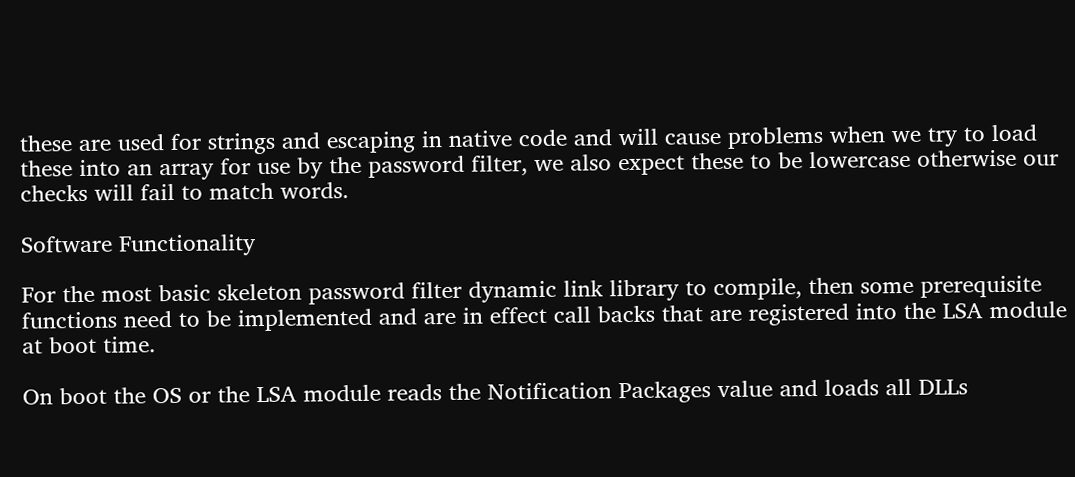these are used for strings and escaping in native code and will cause problems when we try to load these into an array for use by the password filter, we also expect these to be lowercase otherwise our checks will fail to match words.

Software Functionality

For the most basic skeleton password filter dynamic link library to compile, then some prerequisite functions need to be implemented and are in effect call backs that are registered into the LSA module at boot time.

On boot the OS or the LSA module reads the Notification Packages value and loads all DLLs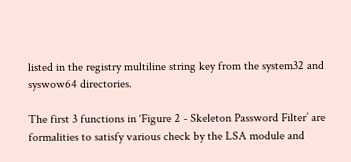listed in the registry multiline string key from the system32 and syswow64 directories.

The first 3 functions in ‘Figure 2 - Skeleton Password Filter’ are formalities to satisfy various check by the LSA module and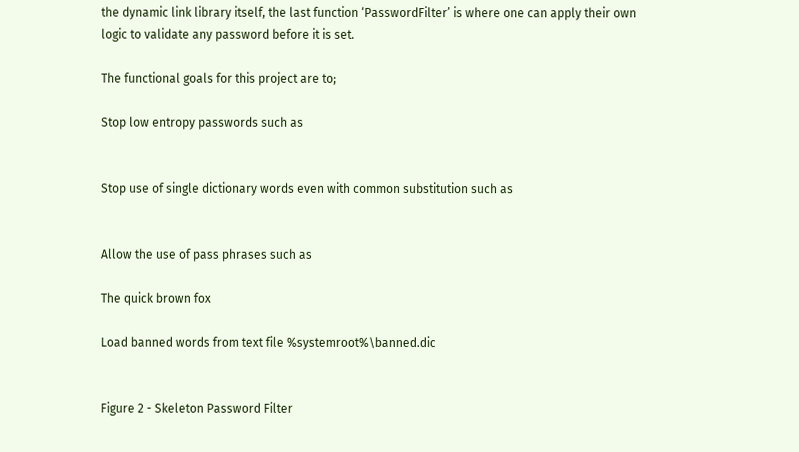the dynamic link library itself, the last function ‘PasswordFilter’ is where one can apply their own logic to validate any password before it is set.

The functional goals for this project are to;

Stop low entropy passwords such as


Stop use of single dictionary words even with common substitution such as


Allow the use of pass phrases such as

The quick brown fox

Load banned words from text file %systemroot%\banned.dic


Figure 2 - Skeleton Password Filter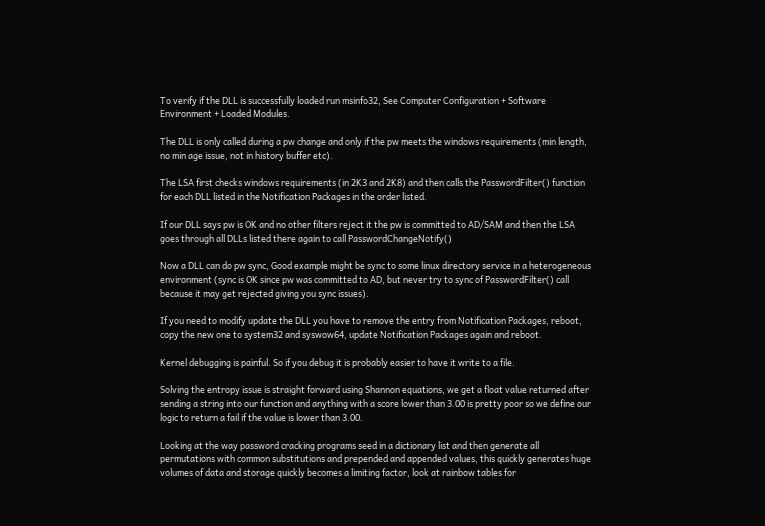To verify if the DLL is successfully loaded run msinfo32, See Computer Configuration + Software Environment + Loaded Modules.

The DLL is only called during a pw change and only if the pw meets the windows requirements (min length, no min age issue, not in history buffer etc).

The LSA first checks windows requirements (in 2K3 and 2K8) and then calls the PasswordFilter() function for each DLL listed in the Notification Packages in the order listed.

If our DLL says pw is OK and no other filters reject it the pw is committed to AD/SAM and then the LSA goes through all DLLs listed there again to call PasswordChangeNotify()

Now a DLL can do pw sync, Good example might be sync to some linux directory service in a heterogeneous environment (sync is OK since pw was committed to AD, but never try to sync of PasswordFilter() call because it may get rejected giving you sync issues).

If you need to modify update the DLL you have to remove the entry from Notification Packages, reboot, copy the new one to system32 and syswow64, update Notification Packages again and reboot.

Kernel debugging is painful. So if you debug it is probably easier to have it write to a file.

Solving the entropy issue is straight forward using Shannon equations, we get a float value returned after sending a string into our function and anything with a score lower than 3.00 is pretty poor so we define our logic to return a fail if the value is lower than 3.00.

Looking at the way password cracking programs seed in a dictionary list and then generate all permutations with common substitutions and prepended and appended values, this quickly generates huge volumes of data and storage quickly becomes a limiting factor, look at rainbow tables for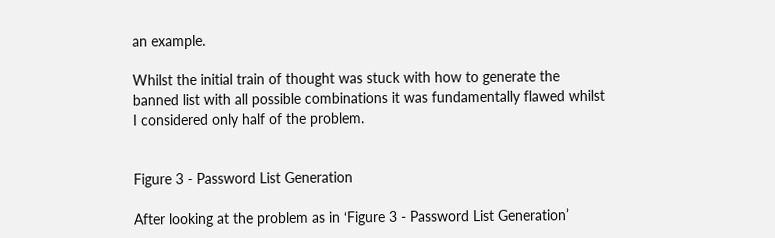an example.

Whilst the initial train of thought was stuck with how to generate the banned list with all possible combinations it was fundamentally flawed whilst I considered only half of the problem.


Figure 3 - Password List Generation

After looking at the problem as in ‘Figure 3 - Password List Generation’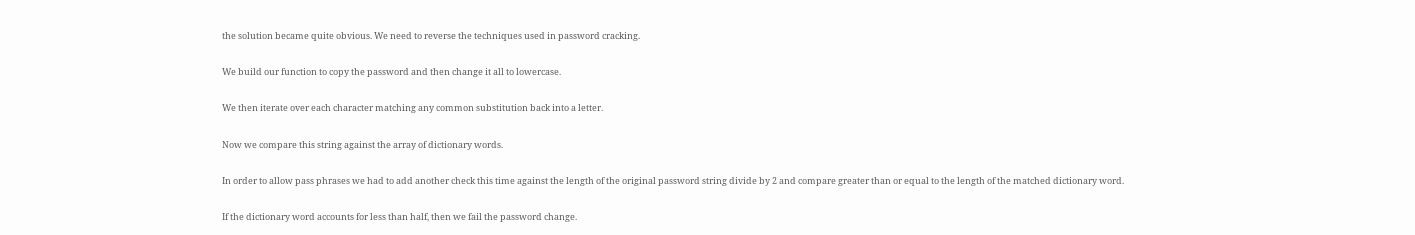the solution became quite obvious. We need to reverse the techniques used in password cracking.

We build our function to copy the password and then change it all to lowercase.

We then iterate over each character matching any common substitution back into a letter.

Now we compare this string against the array of dictionary words.

In order to allow pass phrases we had to add another check this time against the length of the original password string divide by 2 and compare greater than or equal to the length of the matched dictionary word.

If the dictionary word accounts for less than half, then we fail the password change.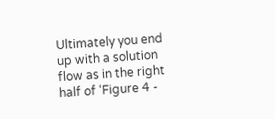Ultimately you end up with a solution flow as in the right half of ‘Figure 4 -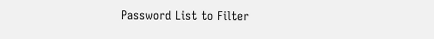Password List to Filter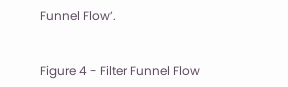Funnel Flow’.


Figure 4 - Filter Funnel Flow